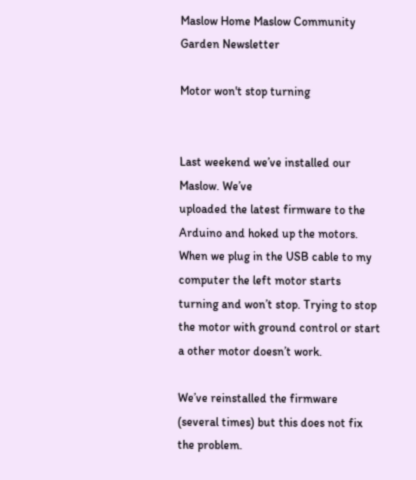Maslow Home Maslow Community Garden Newsletter

Motor won't stop turning


Last weekend we’ve installed our Maslow. We’ve
uploaded the latest firmware to the Arduino and hoked up the motors. When we plug in the USB cable to my computer the left motor starts turning and won’t stop. Trying to stop the motor with ground control or start a other motor doesn’t work.

We’ve reinstalled the firmware (several times) but this does not fix the problem.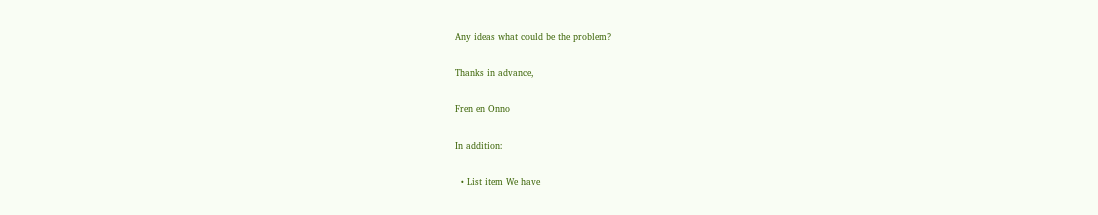Any ideas what could be the problem?

Thanks in advance,

Fren en Onno

In addition:

  • List item We have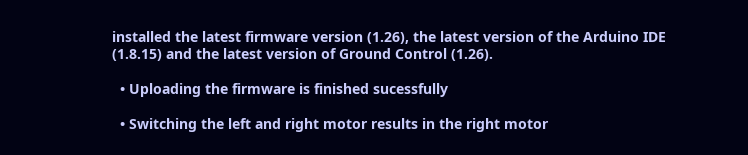installed the latest firmware version (1.26), the latest version of the Arduino IDE (1.8.15) and the latest version of Ground Control (1.26).

  • Uploading the firmware is finished sucessfully

  • Switching the left and right motor results in the right motor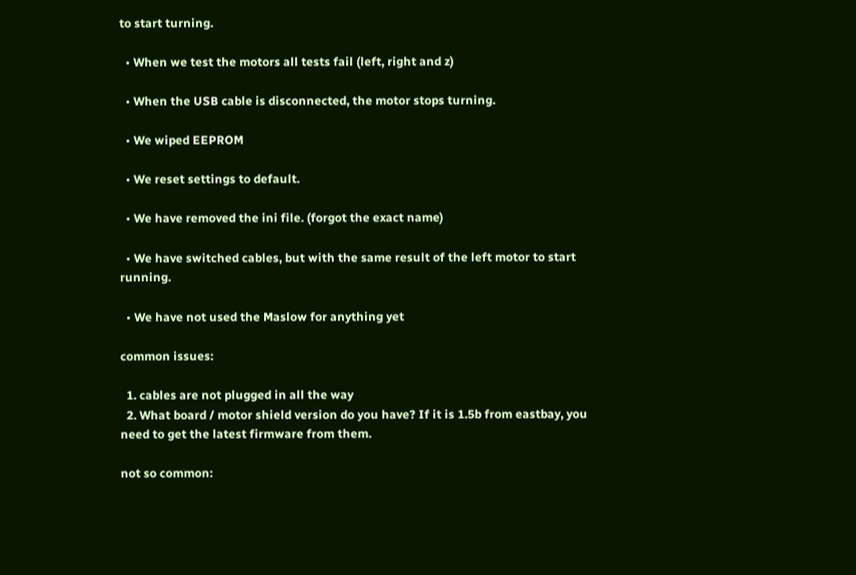to start turning.

  • When we test the motors all tests fail (left, right and z)

  • When the USB cable is disconnected, the motor stops turning.

  • We wiped EEPROM

  • We reset settings to default.

  • We have removed the ini file. (forgot the exact name)

  • We have switched cables, but with the same result of the left motor to start running.

  • We have not used the Maslow for anything yet

common issues:

  1. cables are not plugged in all the way
  2. What board / motor shield version do you have? If it is 1.5b from eastbay, you need to get the latest firmware from them.

not so common: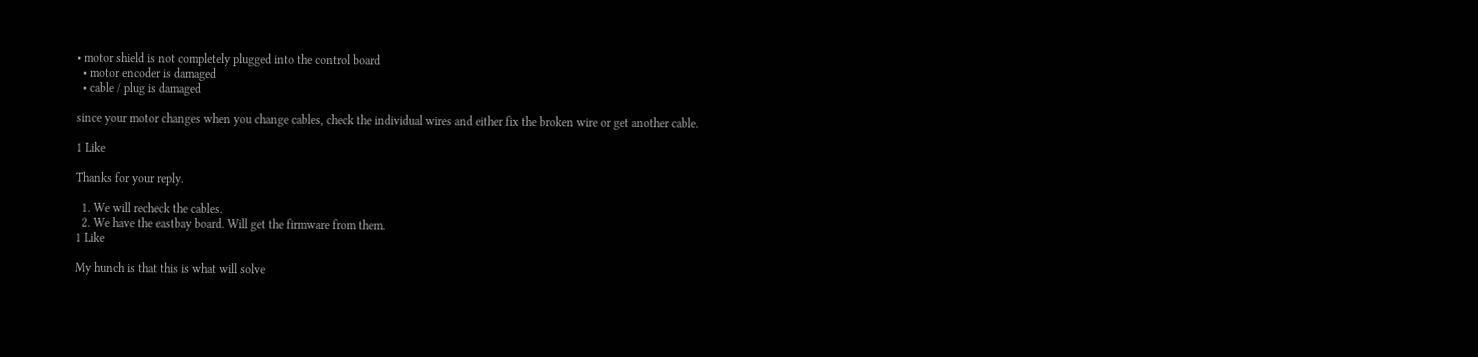• motor shield is not completely plugged into the control board
  • motor encoder is damaged
  • cable / plug is damaged

since your motor changes when you change cables, check the individual wires and either fix the broken wire or get another cable.

1 Like

Thanks for your reply.

  1. We will recheck the cables.
  2. We have the eastbay board. Will get the firmware from them.
1 Like

My hunch is that this is what will solve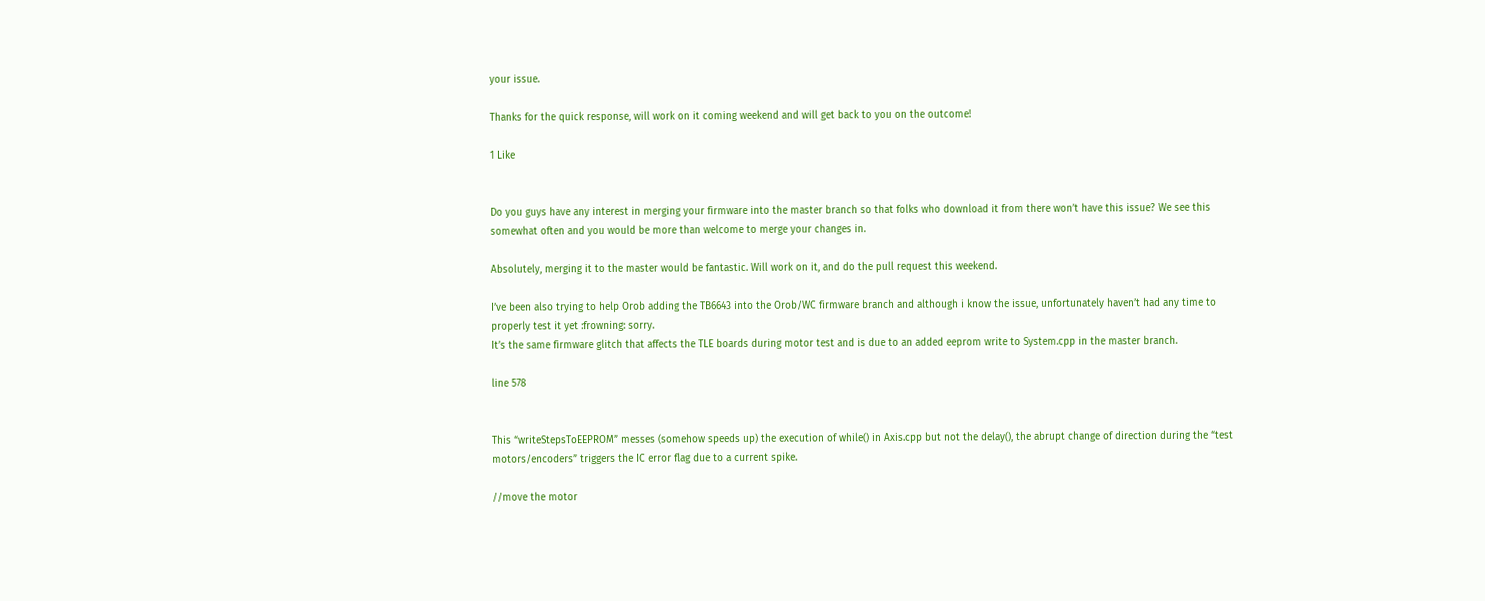your issue.

Thanks for the quick response, will work on it coming weekend and will get back to you on the outcome!

1 Like


Do you guys have any interest in merging your firmware into the master branch so that folks who download it from there won’t have this issue? We see this somewhat often and you would be more than welcome to merge your changes in.

Absolutely, merging it to the master would be fantastic. Will work on it, and do the pull request this weekend.

I’ve been also trying to help Orob adding the TB6643 into the Orob/WC firmware branch and although i know the issue, unfortunately haven’t had any time to properly test it yet :frowning: sorry.
It’s the same firmware glitch that affects the TLE boards during motor test and is due to an added eeprom write to System.cpp in the master branch.

line 578


This “writeStepsToEEPROM” messes (somehow speeds up) the execution of while() in Axis.cpp but not the delay(), the abrupt change of direction during the “test motors/encoders” triggers the IC error flag due to a current spike.

//move the motor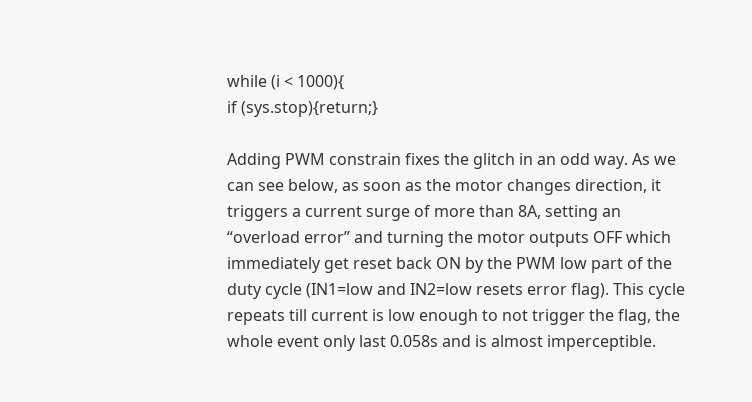while (i < 1000){
if (sys.stop){return;}

Adding PWM constrain fixes the glitch in an odd way. As we can see below, as soon as the motor changes direction, it triggers a current surge of more than 8A, setting an “overload error” and turning the motor outputs OFF which immediately get reset back ON by the PWM low part of the duty cycle (IN1=low and IN2=low resets error flag). This cycle repeats till current is low enough to not trigger the flag, the whole event only last 0.058s and is almost imperceptible.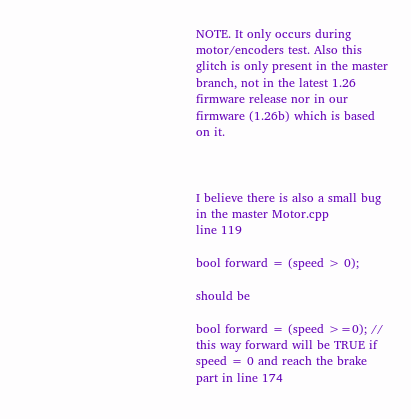NOTE. It only occurs during motor/encoders test. Also this glitch is only present in the master branch, not in the latest 1.26 firmware release nor in our firmware (1.26b) which is based on it.



I believe there is also a small bug in the master Motor.cpp
line 119

bool forward = (speed > 0);

should be

bool forward = (speed >=0); // this way forward will be TRUE if speed = 0 and reach the brake part in line 174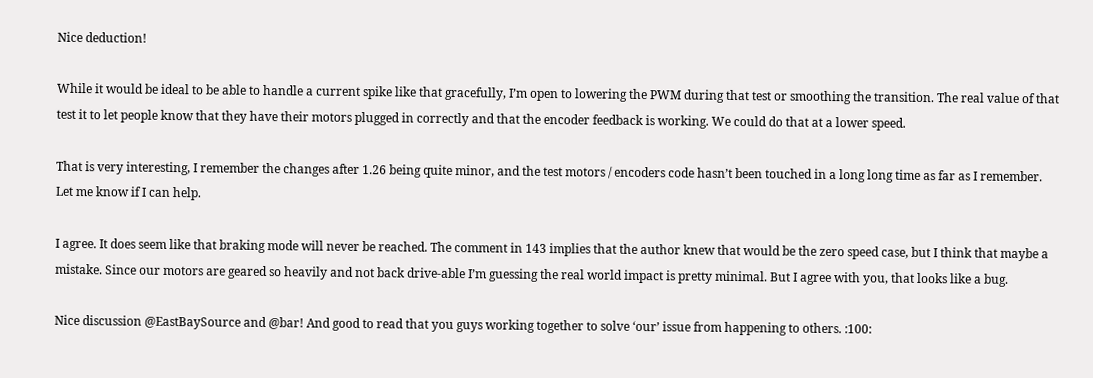Nice deduction!

While it would be ideal to be able to handle a current spike like that gracefully, I’m open to lowering the PWM during that test or smoothing the transition. The real value of that test it to let people know that they have their motors plugged in correctly and that the encoder feedback is working. We could do that at a lower speed.

That is very interesting, I remember the changes after 1.26 being quite minor, and the test motors / encoders code hasn’t been touched in a long long time as far as I remember. Let me know if I can help.

I agree. It does seem like that braking mode will never be reached. The comment in 143 implies that the author knew that would be the zero speed case, but I think that maybe a mistake. Since our motors are geared so heavily and not back drive-able I’m guessing the real world impact is pretty minimal. But I agree with you, that looks like a bug.

Nice discussion @EastBaySource and @bar! And good to read that you guys working together to solve ‘our’ issue from happening to others. :100: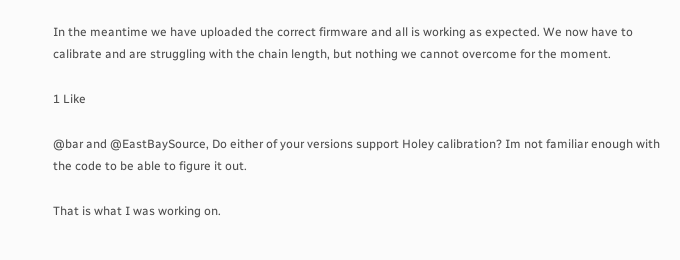In the meantime we have uploaded the correct firmware and all is working as expected. We now have to calibrate and are struggling with the chain length, but nothing we cannot overcome for the moment.

1 Like

@bar and @EastBaySource, Do either of your versions support Holey calibration? Im not familiar enough with the code to be able to figure it out.

That is what I was working on.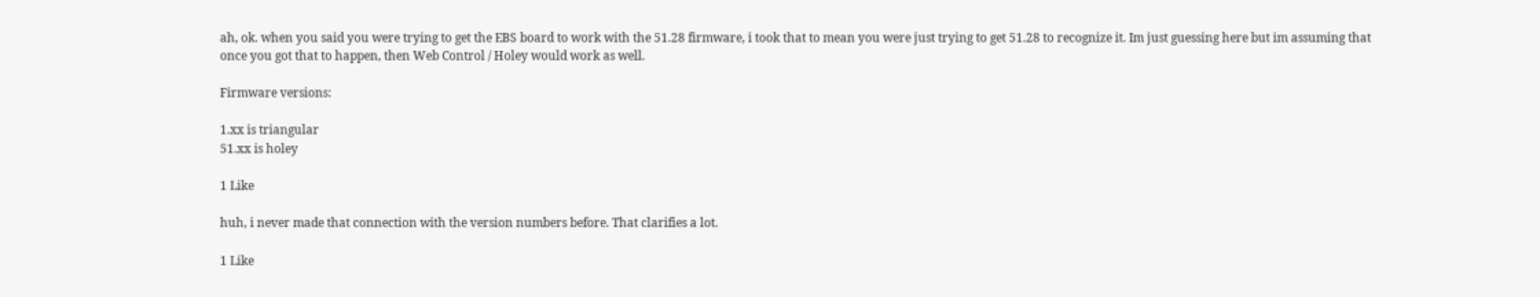ah, ok. when you said you were trying to get the EBS board to work with the 51.28 firmware, i took that to mean you were just trying to get 51.28 to recognize it. Im just guessing here but im assuming that once you got that to happen, then Web Control / Holey would work as well.

Firmware versions:

1.xx is triangular
51.xx is holey

1 Like

huh, i never made that connection with the version numbers before. That clarifies a lot.

1 Like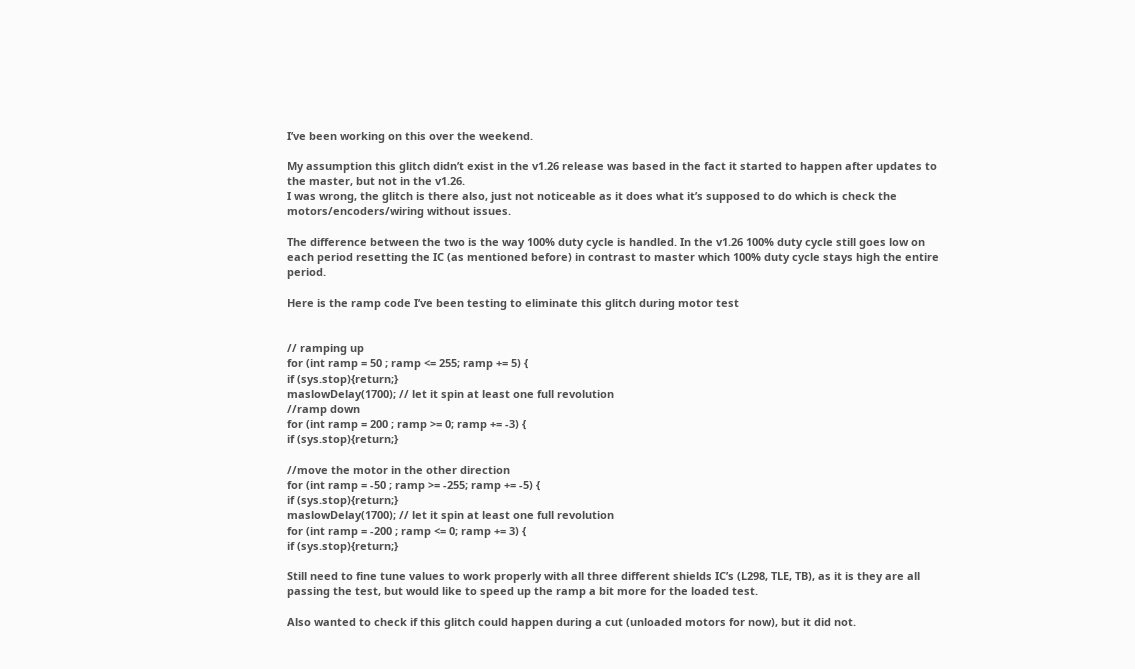I’ve been working on this over the weekend.

My assumption this glitch didn’t exist in the v1.26 release was based in the fact it started to happen after updates to the master, but not in the v1.26.
I was wrong, the glitch is there also, just not noticeable as it does what it’s supposed to do which is check the motors/encoders/wiring without issues.

The difference between the two is the way 100% duty cycle is handled. In the v1.26 100% duty cycle still goes low on each period resetting the IC (as mentioned before) in contrast to master which 100% duty cycle stays high the entire period.

Here is the ramp code I’ve been testing to eliminate this glitch during motor test


// ramping up
for (int ramp = 50 ; ramp <= 255; ramp += 5) {
if (sys.stop){return;}
maslowDelay(1700); // let it spin at least one full revolution
//ramp down
for (int ramp = 200 ; ramp >= 0; ramp += -3) {
if (sys.stop){return;}

//move the motor in the other direction
for (int ramp = -50 ; ramp >= -255; ramp += -5) {
if (sys.stop){return;}
maslowDelay(1700); // let it spin at least one full revolution
for (int ramp = -200 ; ramp <= 0; ramp += 3) {
if (sys.stop){return;}

Still need to fine tune values to work properly with all three different shields IC’s (L298, TLE, TB), as it is they are all passing the test, but would like to speed up the ramp a bit more for the loaded test.

Also wanted to check if this glitch could happen during a cut (unloaded motors for now), but it did not.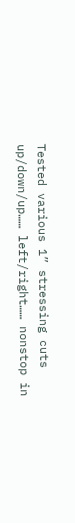Tested various 1” stressing cuts up/down/up…… left/right…… nonstop in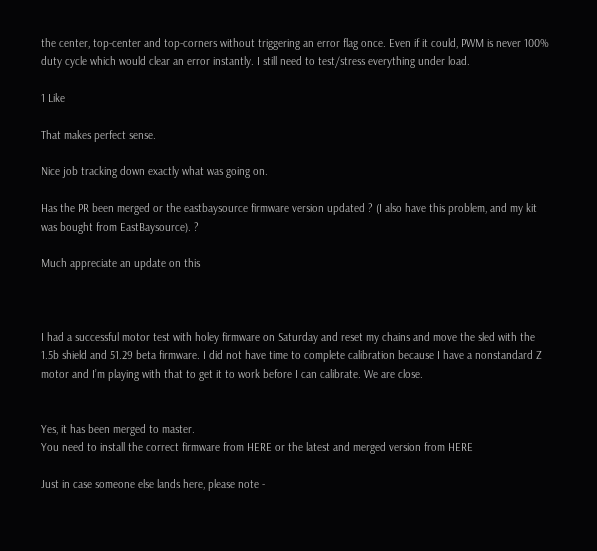the center, top-center and top-corners without triggering an error flag once. Even if it could, PWM is never 100% duty cycle which would clear an error instantly. I still need to test/stress everything under load.

1 Like

That makes perfect sense.

Nice job tracking down exactly what was going on.

Has the PR been merged or the eastbaysource firmware version updated ? (I also have this problem, and my kit was bought from EastBaysource). ?

Much appreciate an update on this



I had a successful motor test with holey firmware on Saturday and reset my chains and move the sled with the 1.5b shield and 51.29 beta firmware. I did not have time to complete calibration because I have a nonstandard Z motor and I’m playing with that to get it to work before I can calibrate. We are close.


Yes, it has been merged to master.
You need to install the correct firmware from HERE or the latest and merged version from HERE

Just in case someone else lands here, please note -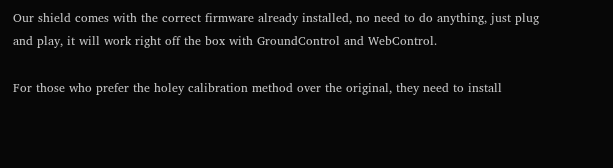Our shield comes with the correct firmware already installed, no need to do anything, just plug and play, it will work right off the box with GroundControl and WebControl.

For those who prefer the holey calibration method over the original, they need to install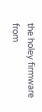the holey firmware from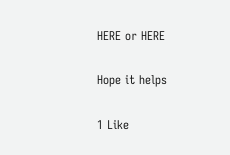HERE or HERE

Hope it helps

1 Like